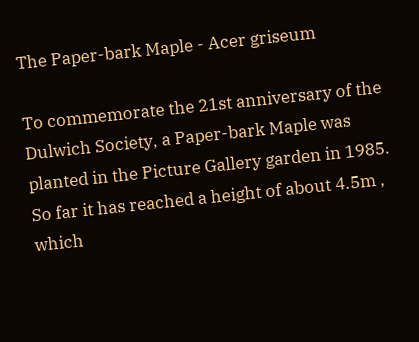The Paper-bark Maple - Acer griseum

To commemorate the 21st anniversary of the Dulwich Society, a Paper-bark Maple was planted in the Picture Gallery garden in 1985. So far it has reached a height of about 4.5m , which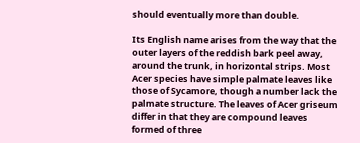should eventually more than double.

Its English name arises from the way that the outer layers of the reddish bark peel away, around the trunk, in horizontal strips. Most Acer species have simple palmate leaves like those of Sycamore, though a number lack the palmate structure. The leaves of Acer griseum differ in that they are compound leaves formed of three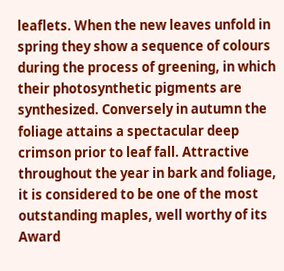leaflets. When the new leaves unfold in spring they show a sequence of colours during the process of greening, in which their photosynthetic pigments are synthesized. Conversely in autumn the foliage attains a spectacular deep crimson prior to leaf fall. Attractive throughout the year in bark and foliage, it is considered to be one of the most outstanding maples, well worthy of its Award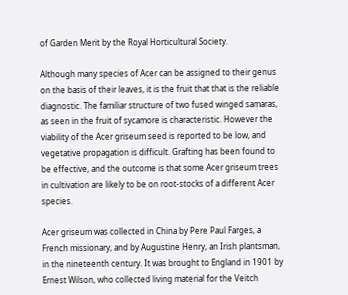of Garden Merit by the Royal Horticultural Society.

Although many species of Acer can be assigned to their genus on the basis of their leaves, it is the fruit that that is the reliable diagnostic. The familiar structure of two fused winged samaras, as seen in the fruit of sycamore is characteristic. However the viability of the Acer griseum seed is reported to be low, and vegetative propagation is difficult. Grafting has been found to be effective, and the outcome is that some Acer griseum trees in cultivation are likely to be on root-stocks of a different Acer species.

Acer griseum was collected in China by Pere Paul Farges, a French missionary, and by Augustine Henry, an Irish plantsman, in the nineteenth century. It was brought to England in 1901 by Ernest Wilson, who collected living material for the Veitch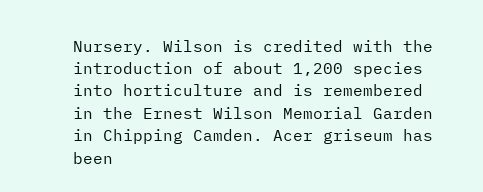Nursery. Wilson is credited with the introduction of about 1,200 species into horticulture and is remembered in the Ernest Wilson Memorial Garden in Chipping Camden. Acer griseum has been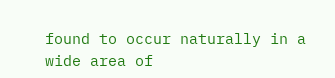found to occur naturally in a wide area of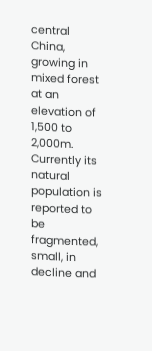central China, growing in mixed forest at an elevation of 1,500 to 2,000m. Currently its natural population is reported to be fragmented, small, in decline and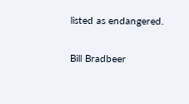listed as endangered.

Bill Bradbeer